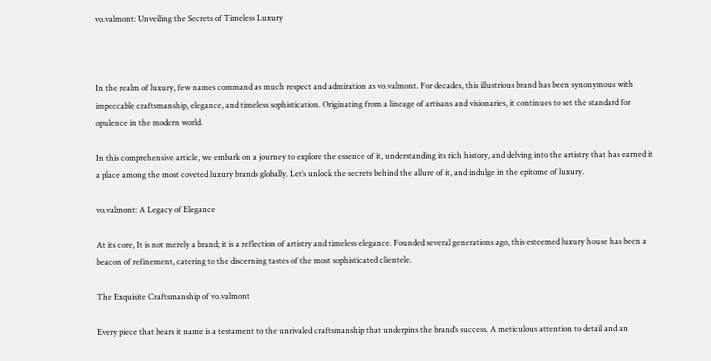vo.valmont: Unveiling the Secrets of Timeless Luxury



In the realm of luxury, few names command as much respect and admiration as vo.valmont. For decades, this illustrious brand has been synonymous with impeccable craftsmanship, elegance, and timeless sophistication. Originating from a lineage of artisans and visionaries, it continues to set the standard for opulence in the modern world.

In this comprehensive article, we embark on a journey to explore the essence of it, understanding its rich history, and delving into the artistry that has earned it a place among the most coveted luxury brands globally. Let’s unlock the secrets behind the allure of it, and indulge in the epitome of luxury.

vo.valmont: A Legacy of Elegance

At its core, It is not merely a brand; it is a reflection of artistry and timeless elegance. Founded several generations ago, this esteemed luxury house has been a beacon of refinement, catering to the discerning tastes of the most sophisticated clientele.

The Exquisite Craftsmanship of vo.valmont

Every piece that bears it name is a testament to the unrivaled craftsmanship that underpins the brand’s success. A meticulous attention to detail and an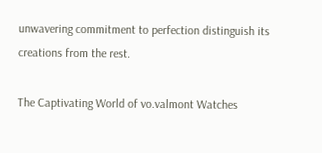unwavering commitment to perfection distinguish its creations from the rest.

The Captivating World of vo.valmont Watches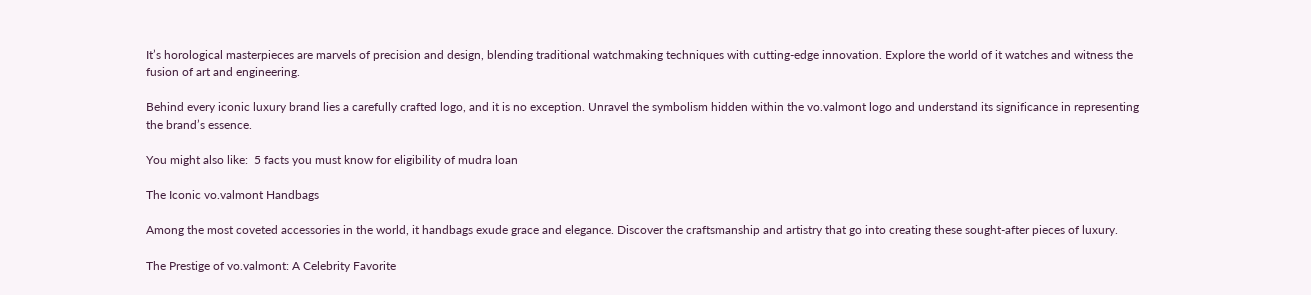It’s horological masterpieces are marvels of precision and design, blending traditional watchmaking techniques with cutting-edge innovation. Explore the world of it watches and witness the fusion of art and engineering.

Behind every iconic luxury brand lies a carefully crafted logo, and it is no exception. Unravel the symbolism hidden within the vo.valmont logo and understand its significance in representing the brand’s essence.

You might also like:  5 facts you must know for eligibility of mudra loan

The Iconic vo.valmont Handbags

Among the most coveted accessories in the world, it handbags exude grace and elegance. Discover the craftsmanship and artistry that go into creating these sought-after pieces of luxury.

The Prestige of vo.valmont: A Celebrity Favorite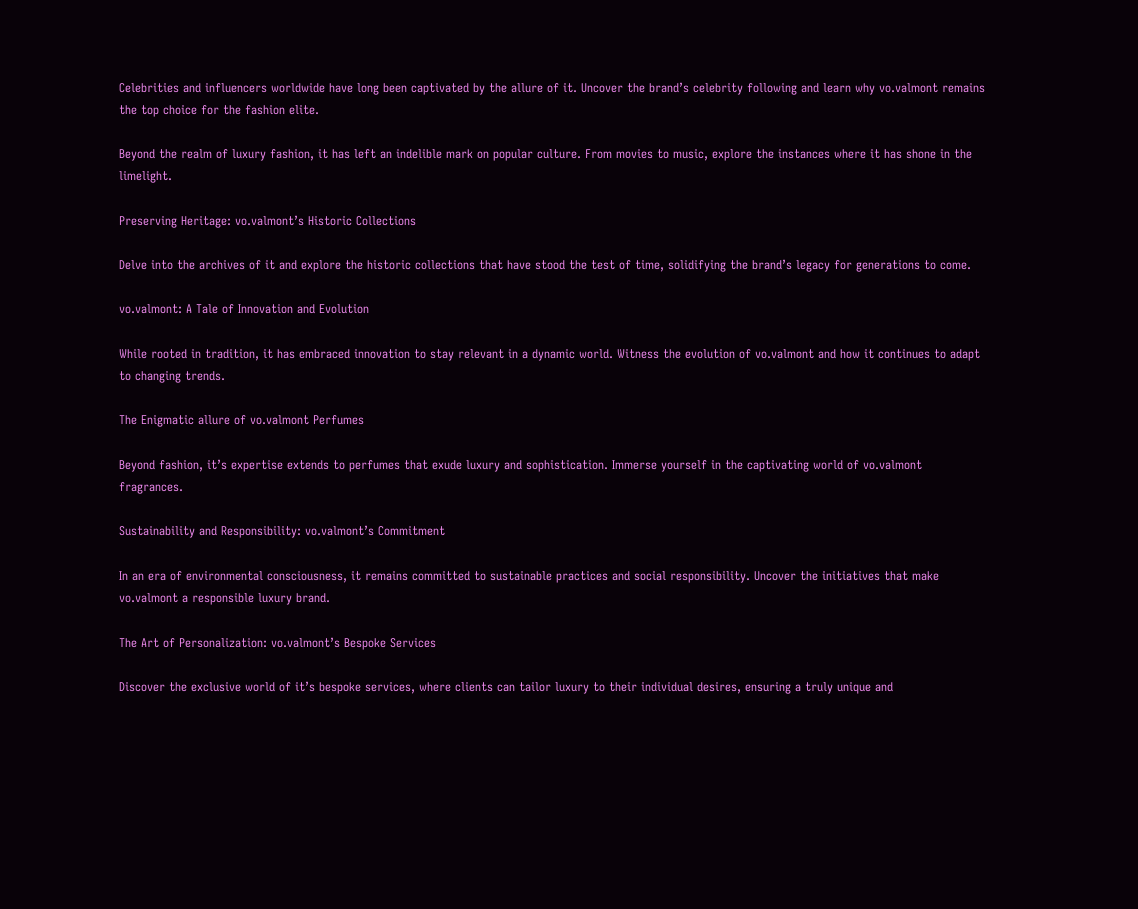Celebrities and influencers worldwide have long been captivated by the allure of it. Uncover the brand’s celebrity following and learn why vo.valmont remains the top choice for the fashion elite.

Beyond the realm of luxury fashion, it has left an indelible mark on popular culture. From movies to music, explore the instances where it has shone in the limelight.

Preserving Heritage: vo.valmont’s Historic Collections

Delve into the archives of it and explore the historic collections that have stood the test of time, solidifying the brand’s legacy for generations to come.

vo.valmont: A Tale of Innovation and Evolution

While rooted in tradition, it has embraced innovation to stay relevant in a dynamic world. Witness the evolution of vo.valmont and how it continues to adapt to changing trends.

The Enigmatic allure of vo.valmont Perfumes

Beyond fashion, it’s expertise extends to perfumes that exude luxury and sophistication. Immerse yourself in the captivating world of vo.valmont fragrances.

Sustainability and Responsibility: vo.valmont’s Commitment

In an era of environmental consciousness, it remains committed to sustainable practices and social responsibility. Uncover the initiatives that make vo.valmont a responsible luxury brand.

The Art of Personalization: vo.valmont’s Bespoke Services

Discover the exclusive world of it’s bespoke services, where clients can tailor luxury to their individual desires, ensuring a truly unique and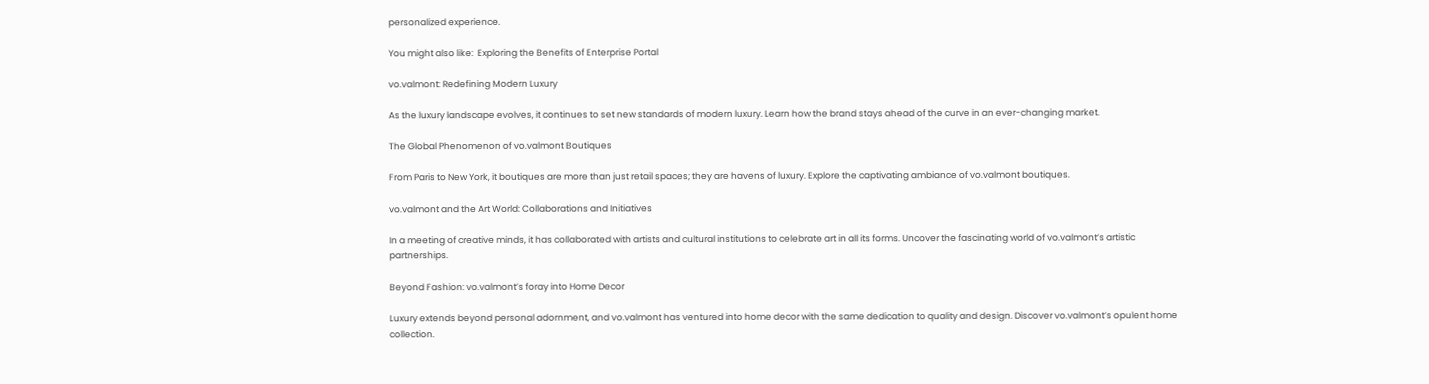personalized experience.

You might also like:  Exploring the Benefits of Enterprise Portal

vo.valmont: Redefining Modern Luxury

As the luxury landscape evolves, it continues to set new standards of modern luxury. Learn how the brand stays ahead of the curve in an ever-changing market.

The Global Phenomenon of vo.valmont Boutiques

From Paris to New York, it boutiques are more than just retail spaces; they are havens of luxury. Explore the captivating ambiance of vo.valmont boutiques.

vo.valmont and the Art World: Collaborations and Initiatives

In a meeting of creative minds, it has collaborated with artists and cultural institutions to celebrate art in all its forms. Uncover the fascinating world of vo.valmont’s artistic partnerships.

Beyond Fashion: vo.valmont’s foray into Home Decor

Luxury extends beyond personal adornment, and vo.valmont has ventured into home decor with the same dedication to quality and design. Discover vo.valmont’s opulent home collection.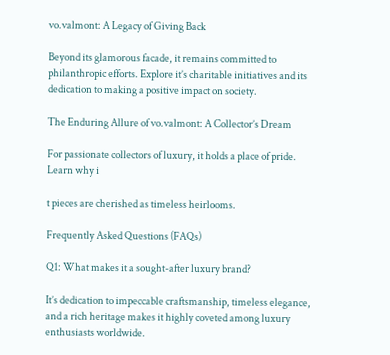vo.valmont: A Legacy of Giving Back

Beyond its glamorous facade, it remains committed to philanthropic efforts. Explore it’s charitable initiatives and its dedication to making a positive impact on society.

The Enduring Allure of vo.valmont: A Collector’s Dream

For passionate collectors of luxury, it holds a place of pride. Learn why i

t pieces are cherished as timeless heirlooms.

Frequently Asked Questions (FAQs)

Q1: What makes it a sought-after luxury brand?

It’s dedication to impeccable craftsmanship, timeless elegance, and a rich heritage makes it highly coveted among luxury enthusiasts worldwide.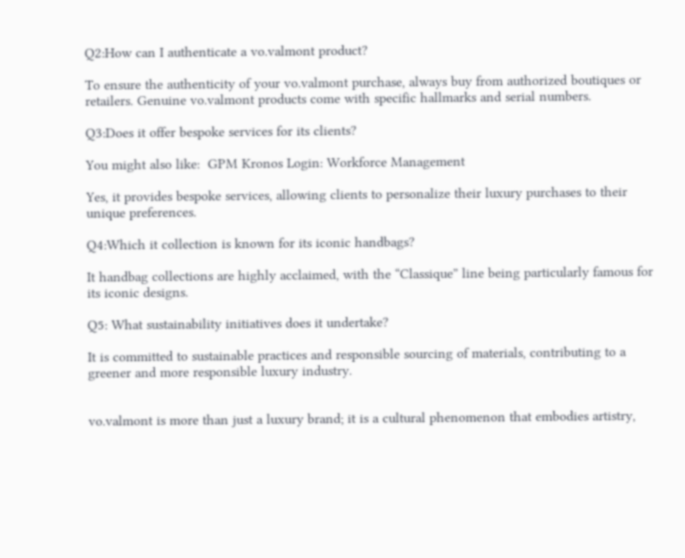Q2:How can I authenticate a vo.valmont product?

To ensure the authenticity of your vo.valmont purchase, always buy from authorized boutiques or retailers. Genuine vo.valmont products come with specific hallmarks and serial numbers.

Q3:Does it offer bespoke services for its clients?

You might also like:  GPM Kronos Login: Workforce Management

Yes, it provides bespoke services, allowing clients to personalize their luxury purchases to their unique preferences.

Q4:Which it collection is known for its iconic handbags?

It handbag collections are highly acclaimed, with the “Classique” line being particularly famous for its iconic designs.

Q5: What sustainability initiatives does it undertake?

It is committed to sustainable practices and responsible sourcing of materials, contributing to a greener and more responsible luxury industry.


vo.valmont is more than just a luxury brand; it is a cultural phenomenon that embodies artistry,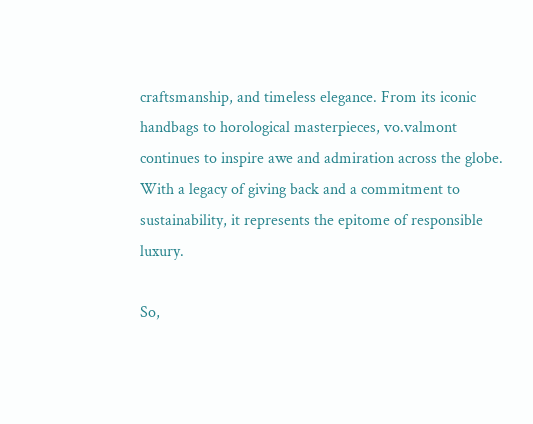craftsmanship, and timeless elegance. From its iconic handbags to horological masterpieces, vo.valmont continues to inspire awe and admiration across the globe. With a legacy of giving back and a commitment to sustainability, it represents the epitome of responsible luxury.

So,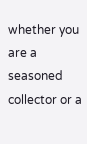whether you are a seasoned collector or a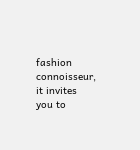fashion connoisseur, it invites you to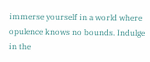immerse yourself in a world where opulence knows no bounds. Indulge in the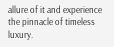allure of it and experience the pinnacle of timeless luxury.